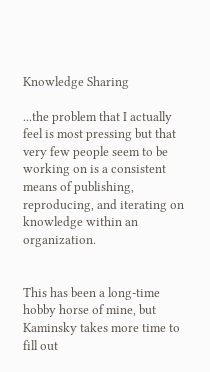Knowledge Sharing

...the problem that I actually feel is most pressing but that very few people seem to be working on is a consistent means of publishing, reproducing, and iterating on knowledge within an organization.


This has been a long-time hobby horse of mine, but Kaminsky takes more time to fill out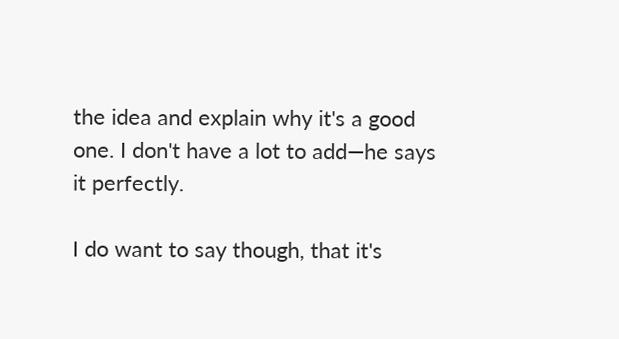the idea and explain why it's a good one. I don't have a lot to add—he says it perfectly.

I do want to say though, that it's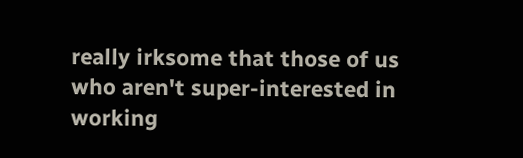really irksome that those of us who aren't super-interested in working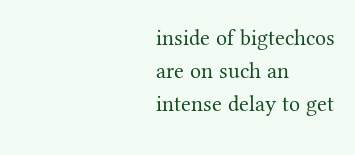inside of bigtechcos are on such an intense delay to get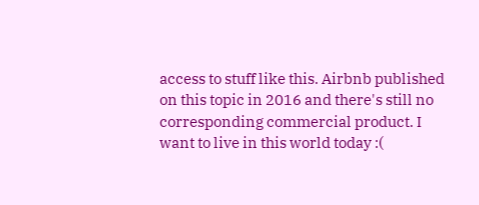access to stuff like this. Airbnb published on this topic in 2016 and there's still no corresponding commercial product. I want to live in this world today :(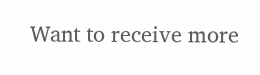Want to receive more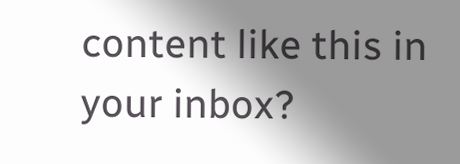content like this in your inbox?